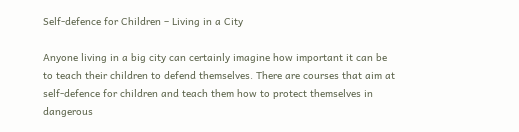Self-defence for Children – Living in a City

Anyone living in a big city can certainly imagine how important it can be to teach their children to defend themselves. There are courses that aim at self-defence for children and teach them how to protect themselves in dangerous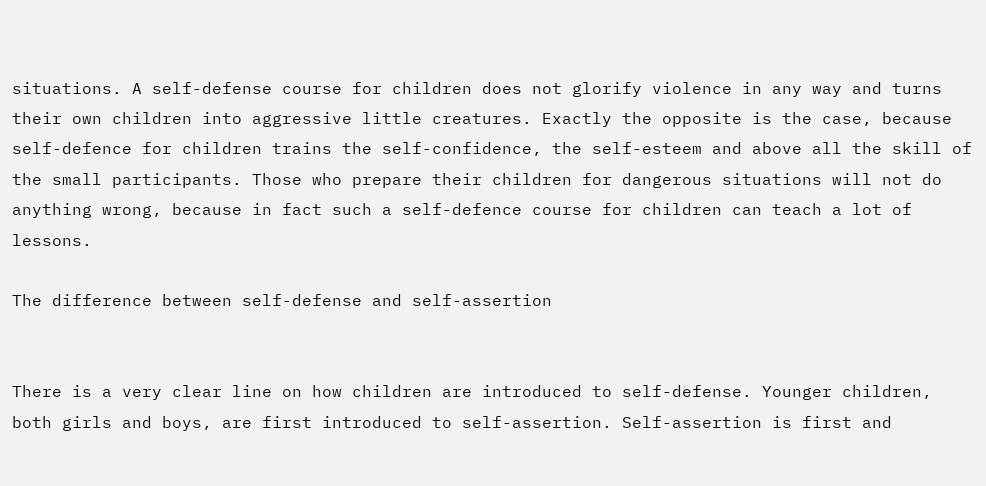situations. A self-defense course for children does not glorify violence in any way and turns their own children into aggressive little creatures. Exactly the opposite is the case, because self-defence for children trains the self-confidence, the self-esteem and above all the skill of the small participants. Those who prepare their children for dangerous situations will not do anything wrong, because in fact such a self-defence course for children can teach a lot of lessons.

The difference between self-defense and self-assertion


There is a very clear line on how children are introduced to self-defense. Younger children, both girls and boys, are first introduced to self-assertion. Self-assertion is first and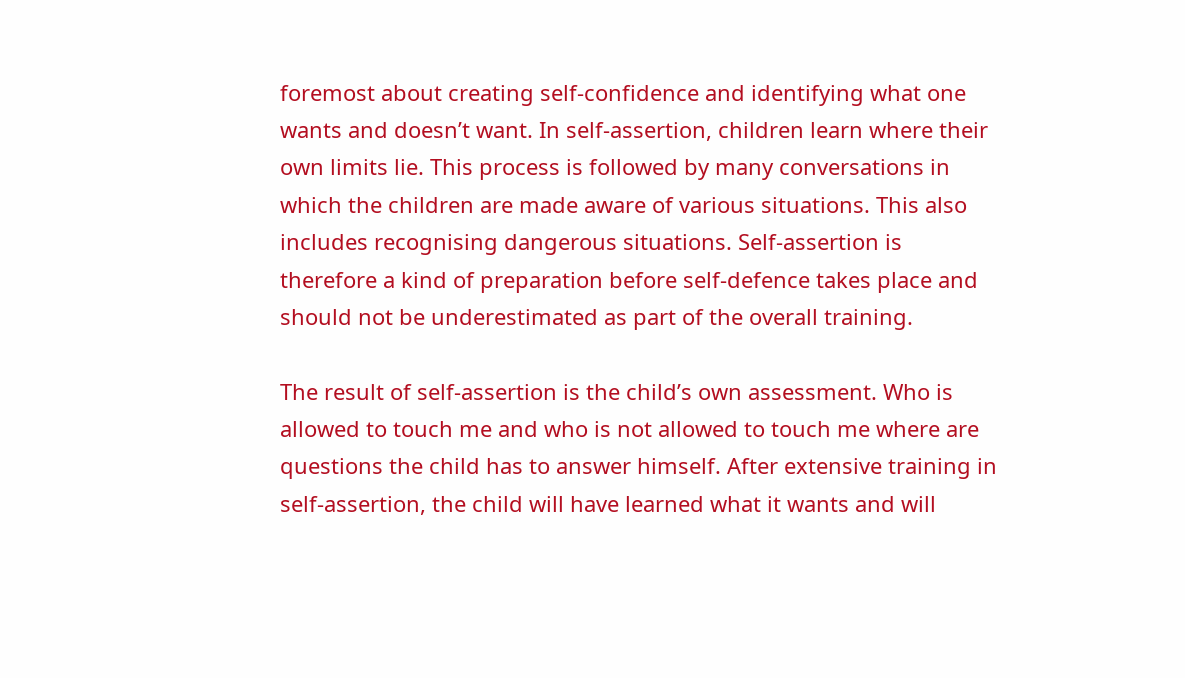foremost about creating self-confidence and identifying what one wants and doesn’t want. In self-assertion, children learn where their own limits lie. This process is followed by many conversations in which the children are made aware of various situations. This also includes recognising dangerous situations. Self-assertion is therefore a kind of preparation before self-defence takes place and should not be underestimated as part of the overall training.

The result of self-assertion is the child’s own assessment. Who is allowed to touch me and who is not allowed to touch me where are questions the child has to answer himself. After extensive training in self-assertion, the child will have learned what it wants and will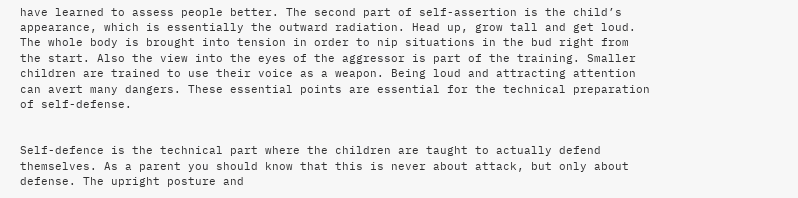have learned to assess people better. The second part of self-assertion is the child’s appearance, which is essentially the outward radiation. Head up, grow tall and get loud. The whole body is brought into tension in order to nip situations in the bud right from the start. Also the view into the eyes of the aggressor is part of the training. Smaller children are trained to use their voice as a weapon. Being loud and attracting attention can avert many dangers. These essential points are essential for the technical preparation of self-defense.


Self-defence is the technical part where the children are taught to actually defend themselves. As a parent you should know that this is never about attack, but only about defense. The upright posture and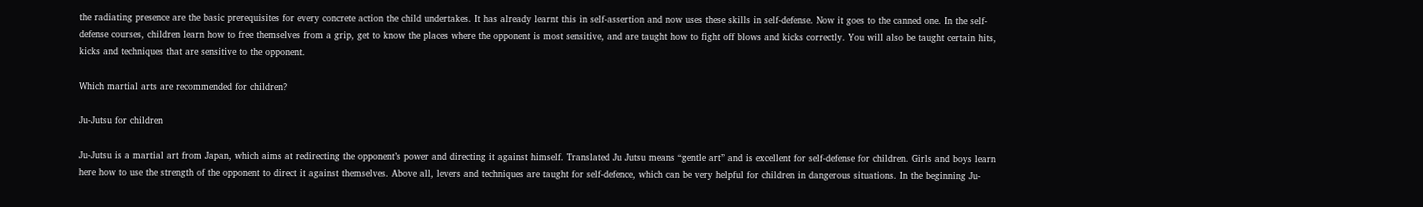the radiating presence are the basic prerequisites for every concrete action the child undertakes. It has already learnt this in self-assertion and now uses these skills in self-defense. Now it goes to the canned one. In the self-defense courses, children learn how to free themselves from a grip, get to know the places where the opponent is most sensitive, and are taught how to fight off blows and kicks correctly. You will also be taught certain hits, kicks and techniques that are sensitive to the opponent.

Which martial arts are recommended for children?

Ju-Jutsu for children

Ju-Jutsu is a martial art from Japan, which aims at redirecting the opponent’s power and directing it against himself. Translated Ju Jutsu means “gentle art” and is excellent for self-defense for children. Girls and boys learn here how to use the strength of the opponent to direct it against themselves. Above all, levers and techniques are taught for self-defence, which can be very helpful for children in dangerous situations. In the beginning Ju-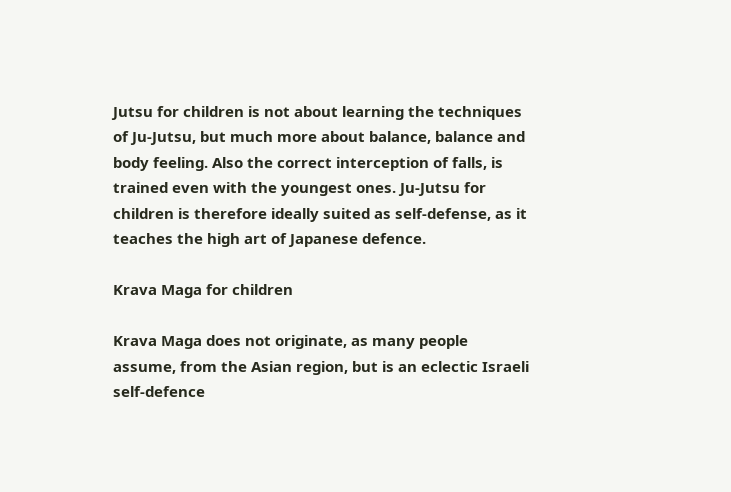Jutsu for children is not about learning the techniques of Ju-Jutsu, but much more about balance, balance and body feeling. Also the correct interception of falls, is trained even with the youngest ones. Ju-Jutsu for children is therefore ideally suited as self-defense, as it teaches the high art of Japanese defence.

Krava Maga for children

Krava Maga does not originate, as many people assume, from the Asian region, but is an eclectic Israeli self-defence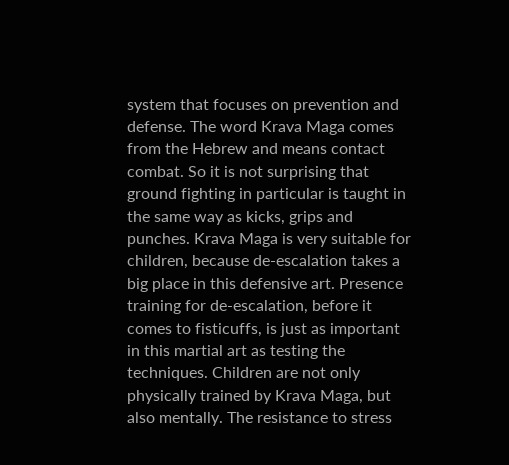system that focuses on prevention and defense. The word Krava Maga comes from the Hebrew and means contact combat. So it is not surprising that ground fighting in particular is taught in the same way as kicks, grips and punches. Krava Maga is very suitable for children, because de-escalation takes a big place in this defensive art. Presence training for de-escalation, before it comes to fisticuffs, is just as important in this martial art as testing the techniques. Children are not only physically trained by Krava Maga, but also mentally. The resistance to stress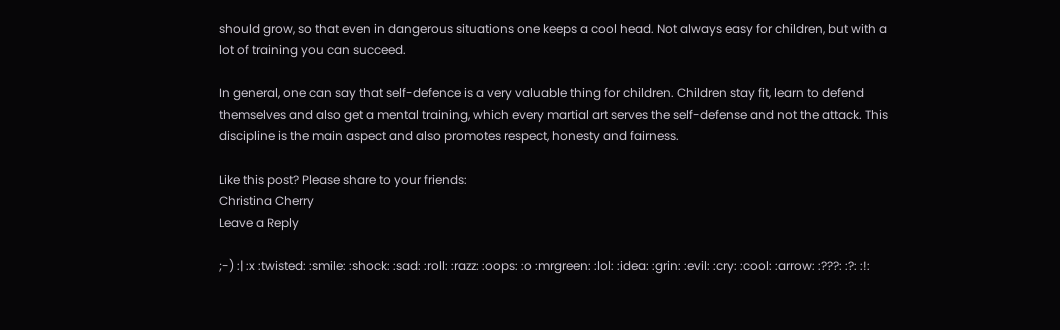should grow, so that even in dangerous situations one keeps a cool head. Not always easy for children, but with a lot of training you can succeed.

In general, one can say that self-defence is a very valuable thing for children. Children stay fit, learn to defend themselves and also get a mental training, which every martial art serves the self-defense and not the attack. This discipline is the main aspect and also promotes respect, honesty and fairness.

Like this post? Please share to your friends:
Christina Cherry
Leave a Reply

;-) :| :x :twisted: :smile: :shock: :sad: :roll: :razz: :oops: :o :mrgreen: :lol: :idea: :grin: :evil: :cry: :cool: :arrow: :???: :?: :!: